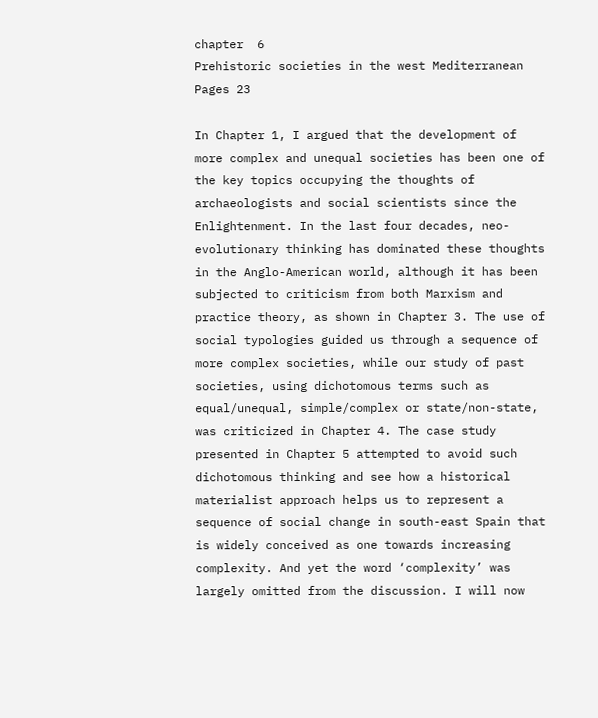chapter  6
Prehistoric societies in the west Mediterranean
Pages 23

In Chapter 1, I argued that the development of more complex and unequal societies has been one of the key topics occupying the thoughts of archaeologists and social scientists since the Enlightenment. In the last four decades, neo-evolutionary thinking has dominated these thoughts in the Anglo-American world, although it has been subjected to criticism from both Marxism and practice theory, as shown in Chapter 3. The use of social typologies guided us through a sequence of more complex societies, while our study of past societies, using dichotomous terms such as equal/unequal, simple/complex or state/non-state, was criticized in Chapter 4. The case study presented in Chapter 5 attempted to avoid such dichotomous thinking and see how a historical materialist approach helps us to represent a sequence of social change in south-east Spain that is widely conceived as one towards increasing complexity. And yet the word ‘complexity’ was largely omitted from the discussion. I will now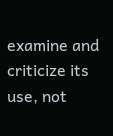examine and criticize its use, not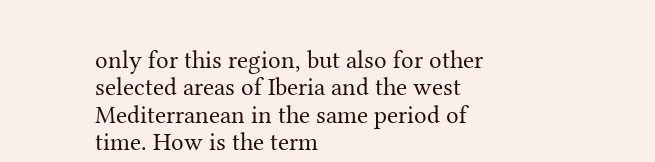only for this region, but also for other selected areas of Iberia and the west Mediterranean in the same period of time. How is the term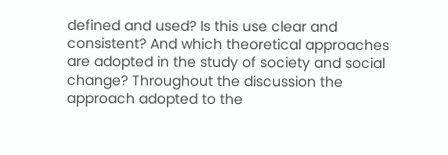defined and used? Is this use clear and consistent? And which theoretical approaches are adopted in the study of society and social change? Throughout the discussion the approach adopted to the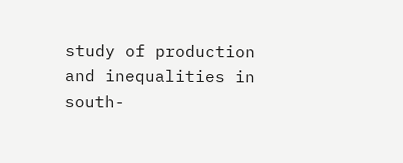study of production and inequalities in south-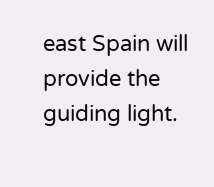east Spain will provide the guiding light.